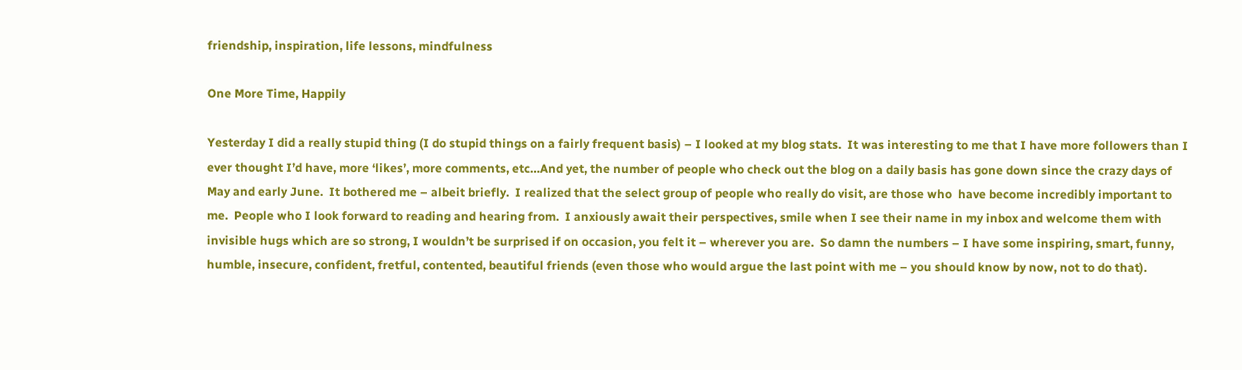friendship, inspiration, life lessons, mindfulness

One More Time, Happily

Yesterday I did a really stupid thing (I do stupid things on a fairly frequent basis) – I looked at my blog stats.  It was interesting to me that I have more followers than I ever thought I’d have, more ‘likes’, more comments, etc…And yet, the number of people who check out the blog on a daily basis has gone down since the crazy days of May and early June.  It bothered me – albeit briefly.  I realized that the select group of people who really do visit, are those who  have become incredibly important to me.  People who I look forward to reading and hearing from.  I anxiously await their perspectives, smile when I see their name in my inbox and welcome them with invisible hugs which are so strong, I wouldn’t be surprised if on occasion, you felt it – wherever you are.  So damn the numbers – I have some inspiring, smart, funny, humble, insecure, confident, fretful, contented, beautiful friends (even those who would argue the last point with me – you should know by now, not to do that).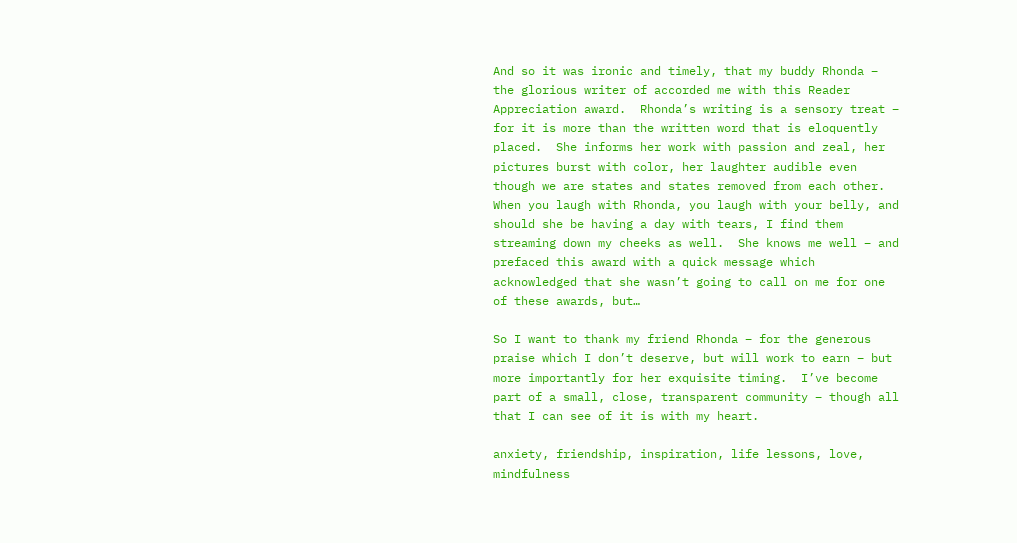And so it was ironic and timely, that my buddy Rhonda – the glorious writer of accorded me with this Reader Appreciation award.  Rhonda’s writing is a sensory treat – for it is more than the written word that is eloquently placed.  She informs her work with passion and zeal, her pictures burst with color, her laughter audible even though we are states and states removed from each other.  When you laugh with Rhonda, you laugh with your belly, and should she be having a day with tears, I find them streaming down my cheeks as well.  She knows me well – and prefaced this award with a quick message which acknowledged that she wasn’t going to call on me for one of these awards, but…

So I want to thank my friend Rhonda – for the generous praise which I don’t deserve, but will work to earn – but more importantly for her exquisite timing.  I’ve become part of a small, close, transparent community – though all that I can see of it is with my heart.

anxiety, friendship, inspiration, life lessons, love, mindfulness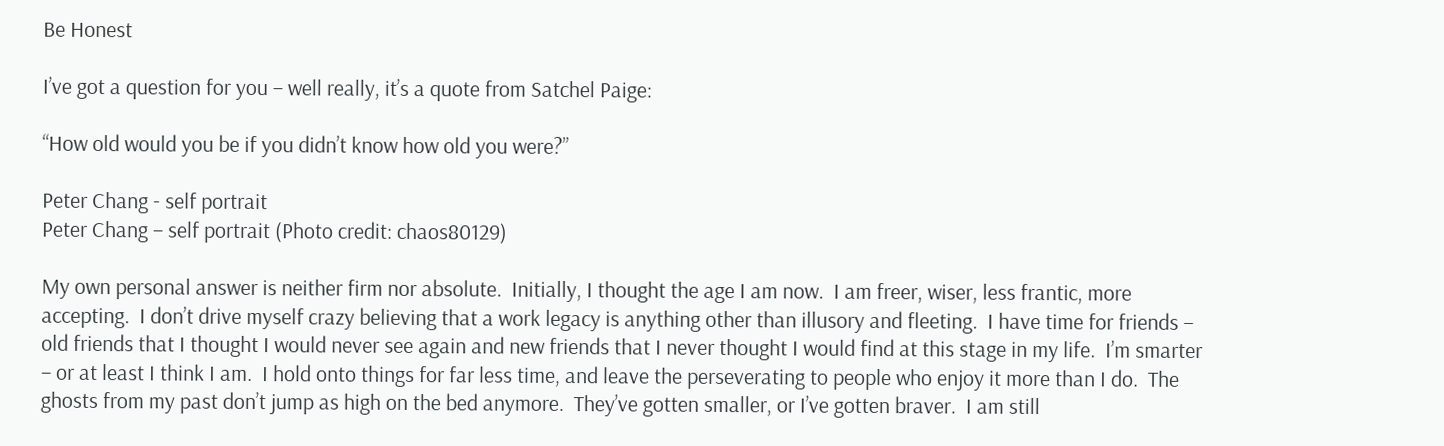Be Honest

I’ve got a question for you – well really, it’s a quote from Satchel Paige:

“How old would you be if you didn’t know how old you were?”

Peter Chang - self portrait
Peter Chang – self portrait (Photo credit: chaos80129)

My own personal answer is neither firm nor absolute.  Initially, I thought the age I am now.  I am freer, wiser, less frantic, more accepting.  I don’t drive myself crazy believing that a work legacy is anything other than illusory and fleeting.  I have time for friends – old friends that I thought I would never see again and new friends that I never thought I would find at this stage in my life.  I’m smarter – or at least I think I am.  I hold onto things for far less time, and leave the perseverating to people who enjoy it more than I do.  The ghosts from my past don’t jump as high on the bed anymore.  They’ve gotten smaller, or I’ve gotten braver.  I am still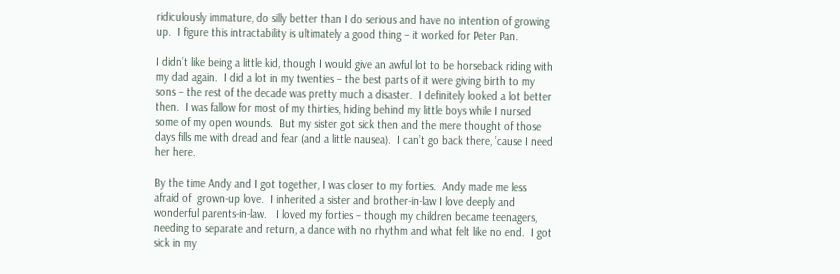ridiculously immature, do silly better than I do serious and have no intention of growing up.  I figure this intractability is ultimately a good thing – it worked for Peter Pan.

I didn’t like being a little kid, though I would give an awful lot to be horseback riding with my dad again.  I did a lot in my twenties – the best parts of it were giving birth to my sons – the rest of the decade was pretty much a disaster.  I definitely looked a lot better then.  I was fallow for most of my thirties, hiding behind my little boys while I nursed some of my open wounds.  But my sister got sick then and the mere thought of those days fills me with dread and fear (and a little nausea).  I can’t go back there, ’cause I need her here.

By the time Andy and I got together, I was closer to my forties.  Andy made me less afraid of  grown-up love.  I inherited a sister and brother-in-law I love deeply and wonderful parents-in-law.   I loved my forties – though my children became teenagers, needing to separate and return, a dance with no rhythm and what felt like no end.  I got sick in my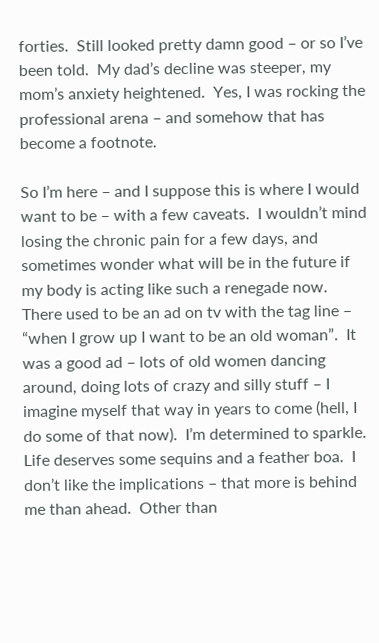forties.  Still looked pretty damn good – or so I’ve been told.  My dad’s decline was steeper, my mom’s anxiety heightened.  Yes, I was rocking the professional arena – and somehow that has become a footnote.

So I’m here – and I suppose this is where I would want to be – with a few caveats.  I wouldn’t mind losing the chronic pain for a few days, and sometimes wonder what will be in the future if my body is acting like such a renegade now.  There used to be an ad on tv with the tag line – “when I grow up I want to be an old woman”.  It was a good ad – lots of old women dancing around, doing lots of crazy and silly stuff – I imagine myself that way in years to come (hell, I do some of that now).  I’m determined to sparkle.  Life deserves some sequins and a feather boa.  I don’t like the implications – that more is behind me than ahead.  Other than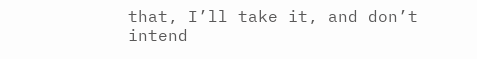that, I’ll take it, and don’t intend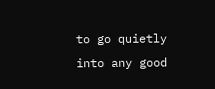to go quietly into any good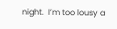night.  I’m too lousy a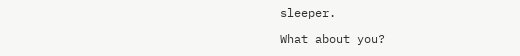sleeper.

What about you?